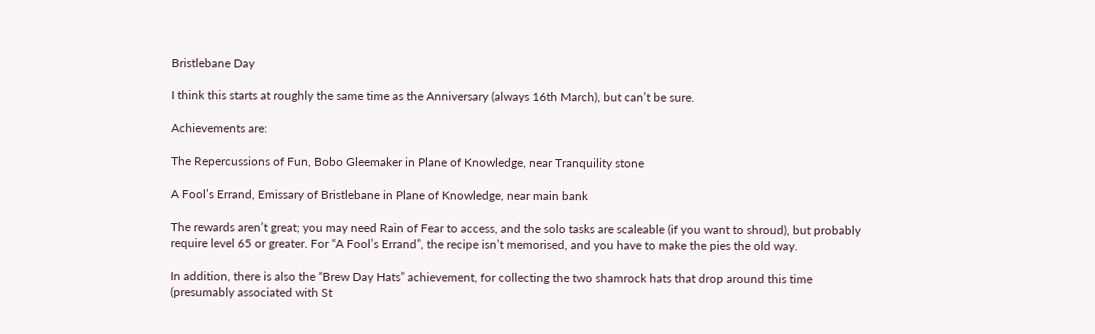Bristlebane Day

I think this starts at roughly the same time as the Anniversary (always 16th March), but can’t be sure.

Achievements are:

The Repercussions of Fun, Bobo Gleemaker in Plane of Knowledge, near Tranquility stone

A Fool’s Errand, Emissary of Bristlebane in Plane of Knowledge, near main bank

The rewards aren’t great; you may need Rain of Fear to access, and the solo tasks are scaleable (if you want to shroud), but probably require level 65 or greater. For “A Fool’s Errand”, the recipe isn’t memorised, and you have to make the pies the old way.

In addition, there is also the “Brew Day Hats” achievement, for collecting the two shamrock hats that drop around this time (presumably associated with St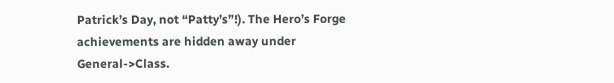Patrick’s Day, not “Patty’s”!). The Hero’s Forge achievements are hidden away under General->Class.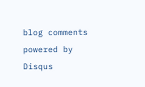blog comments powered by Disqus